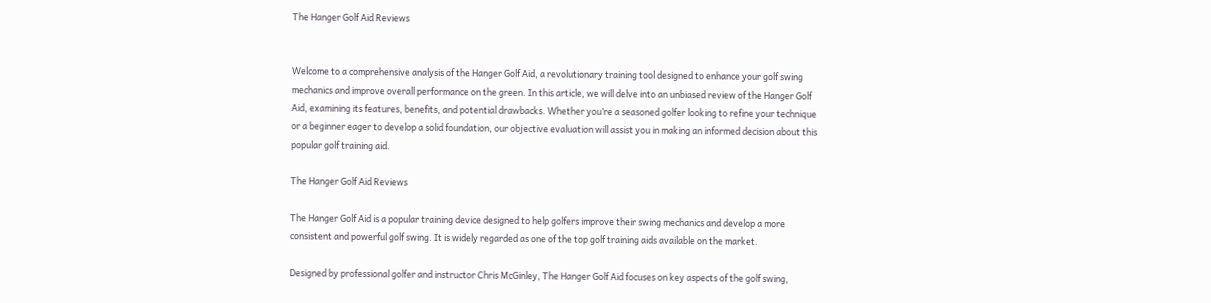The Hanger Golf Aid Reviews


Welcome to a comprehensive analysis of the Hanger Golf Aid, a revolutionary training tool designed to enhance your golf swing mechanics and improve overall performance on the green. In this article, we will delve into an unbiased review of the Hanger Golf Aid, examining its features, benefits, and potential drawbacks. Whether you’re a seasoned golfer looking to refine your technique or a beginner eager to develop a solid foundation, our objective evaluation will assist you in making an informed decision about this popular golf training aid.

The Hanger Golf Aid Reviews

The Hanger Golf Aid is a popular training device designed to help golfers improve their swing mechanics and develop a more consistent and powerful golf swing. It is widely regarded as one of the top golf training aids available on the market.

Designed by professional golfer and instructor Chris McGinley, The Hanger Golf Aid focuses on key aspects of the golf swing,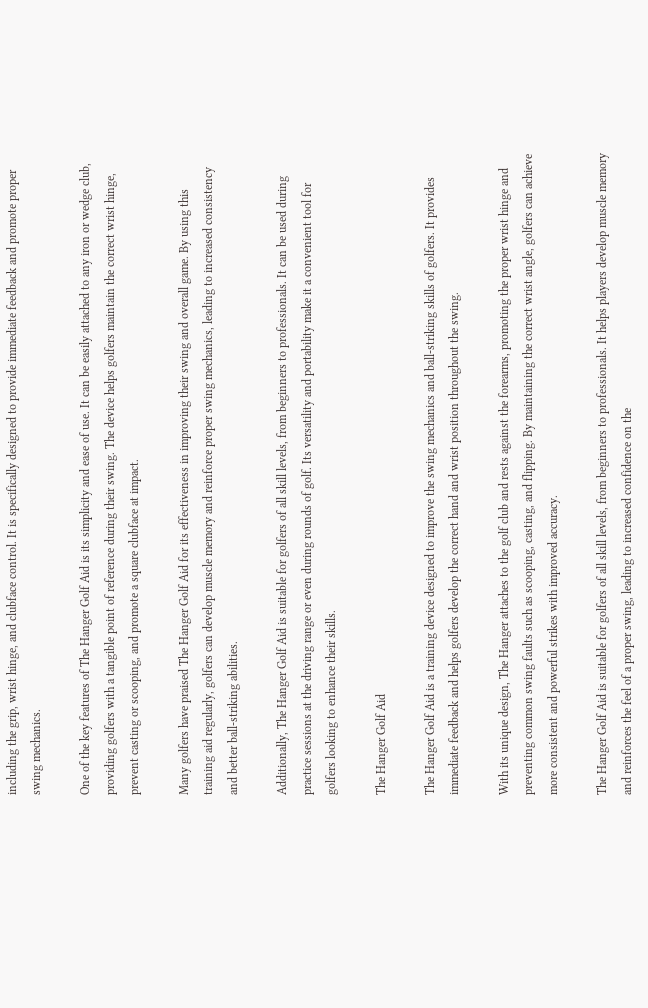including the grip, wrist hinge, and clubface control. It is specifically designed to provide immediate feedback and promote proper swing mechanics.

One of the key features of The Hanger Golf Aid is its simplicity and ease of use. It can be easily attached to any iron or wedge club, providing golfers with a tangible point of reference during their swing. The device helps golfers maintain the correct wrist hinge, prevent casting or scooping, and promote a square clubface at impact.

Many golfers have praised The Hanger Golf Aid for its effectiveness in improving their swing and overall game. By using this training aid regularly, golfers can develop muscle memory and reinforce proper swing mechanics, leading to increased consistency and better ball-striking abilities.

Additionally, The Hanger Golf Aid is suitable for golfers of all skill levels, from beginners to professionals. It can be used during practice sessions at the driving range or even during rounds of golf. Its versatility and portability make it a convenient tool for golfers looking to enhance their skills.

The Hanger Golf Aid

The Hanger Golf Aid is a training device designed to improve the swing mechanics and ball-striking skills of golfers. It provides immediate feedback and helps golfers develop the correct hand and wrist position throughout the swing.

With its unique design, The Hanger attaches to the golf club and rests against the forearms, promoting the proper wrist hinge and preventing common swing faults such as scooping, casting, and flipping. By maintaining the correct wrist angle, golfers can achieve more consistent and powerful strikes with improved accuracy.

The Hanger Golf Aid is suitable for golfers of all skill levels, from beginners to professionals. It helps players develop muscle memory and reinforces the feel of a proper swing, leading to increased confidence on the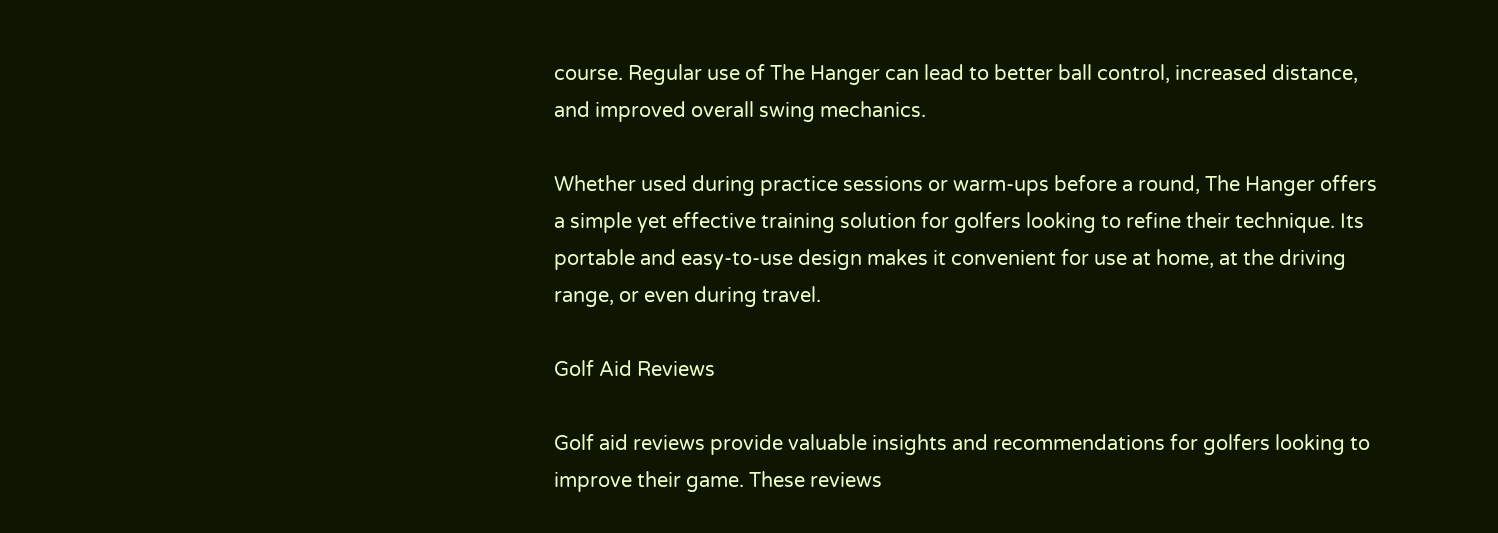course. Regular use of The Hanger can lead to better ball control, increased distance, and improved overall swing mechanics.

Whether used during practice sessions or warm-ups before a round, The Hanger offers a simple yet effective training solution for golfers looking to refine their technique. Its portable and easy-to-use design makes it convenient for use at home, at the driving range, or even during travel.

Golf Aid Reviews

Golf aid reviews provide valuable insights and recommendations for golfers looking to improve their game. These reviews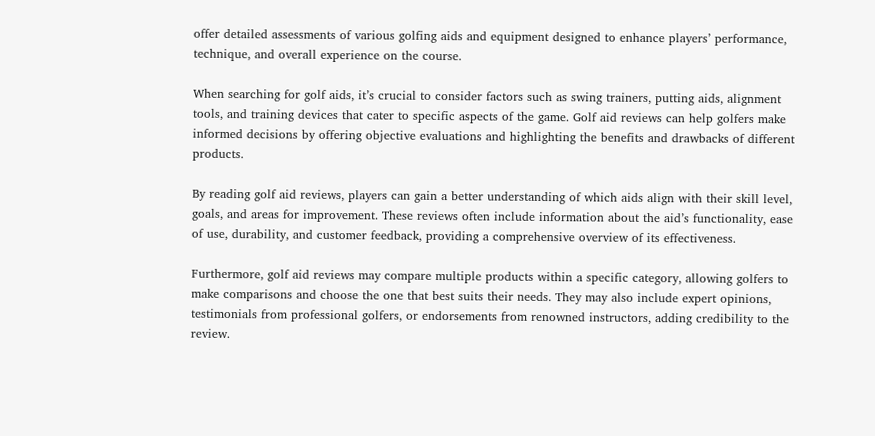offer detailed assessments of various golfing aids and equipment designed to enhance players’ performance, technique, and overall experience on the course.

When searching for golf aids, it’s crucial to consider factors such as swing trainers, putting aids, alignment tools, and training devices that cater to specific aspects of the game. Golf aid reviews can help golfers make informed decisions by offering objective evaluations and highlighting the benefits and drawbacks of different products.

By reading golf aid reviews, players can gain a better understanding of which aids align with their skill level, goals, and areas for improvement. These reviews often include information about the aid’s functionality, ease of use, durability, and customer feedback, providing a comprehensive overview of its effectiveness.

Furthermore, golf aid reviews may compare multiple products within a specific category, allowing golfers to make comparisons and choose the one that best suits their needs. They may also include expert opinions, testimonials from professional golfers, or endorsements from renowned instructors, adding credibility to the review.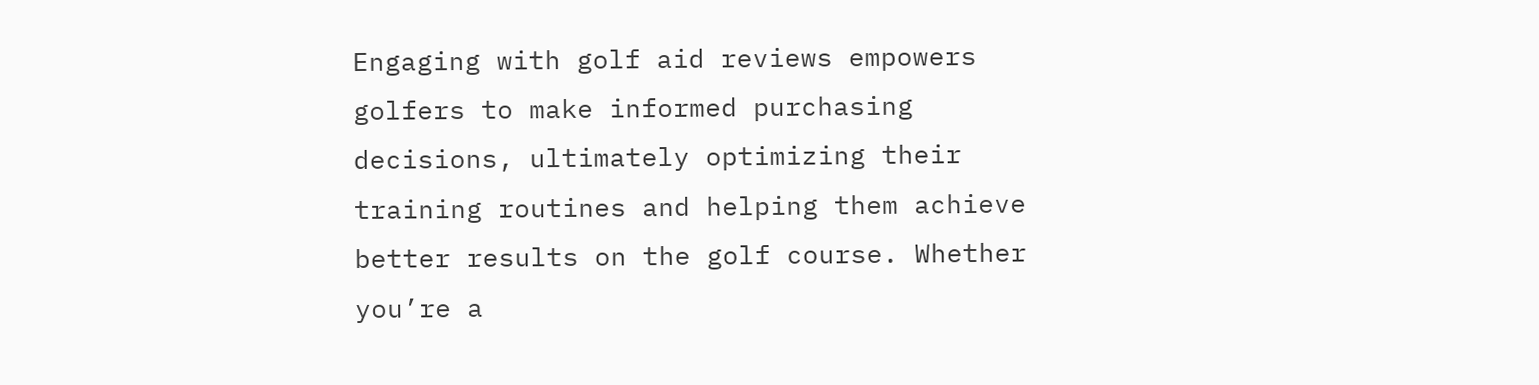Engaging with golf aid reviews empowers golfers to make informed purchasing decisions, ultimately optimizing their training routines and helping them achieve better results on the golf course. Whether you’re a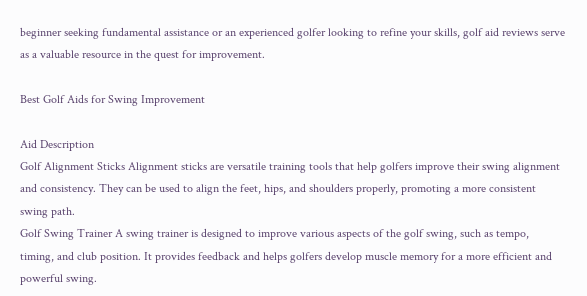beginner seeking fundamental assistance or an experienced golfer looking to refine your skills, golf aid reviews serve as a valuable resource in the quest for improvement.

Best Golf Aids for Swing Improvement

Aid Description
Golf Alignment Sticks Alignment sticks are versatile training tools that help golfers improve their swing alignment and consistency. They can be used to align the feet, hips, and shoulders properly, promoting a more consistent swing path.
Golf Swing Trainer A swing trainer is designed to improve various aspects of the golf swing, such as tempo, timing, and club position. It provides feedback and helps golfers develop muscle memory for a more efficient and powerful swing.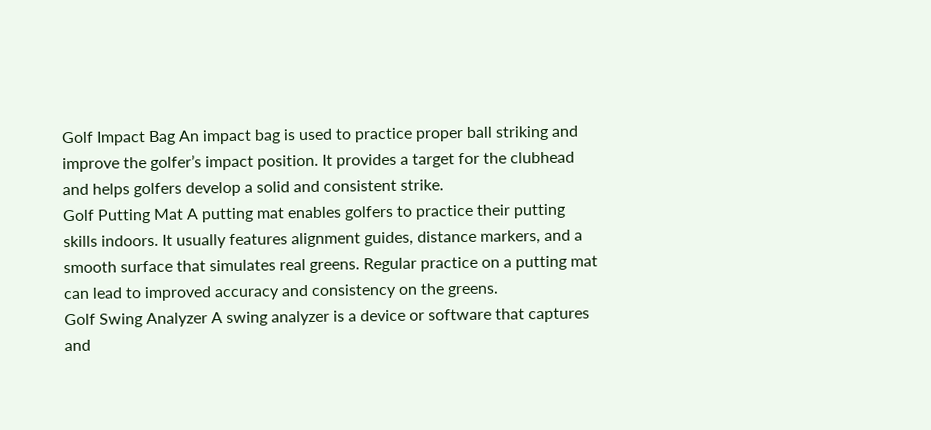Golf Impact Bag An impact bag is used to practice proper ball striking and improve the golfer’s impact position. It provides a target for the clubhead and helps golfers develop a solid and consistent strike.
Golf Putting Mat A putting mat enables golfers to practice their putting skills indoors. It usually features alignment guides, distance markers, and a smooth surface that simulates real greens. Regular practice on a putting mat can lead to improved accuracy and consistency on the greens.
Golf Swing Analyzer A swing analyzer is a device or software that captures and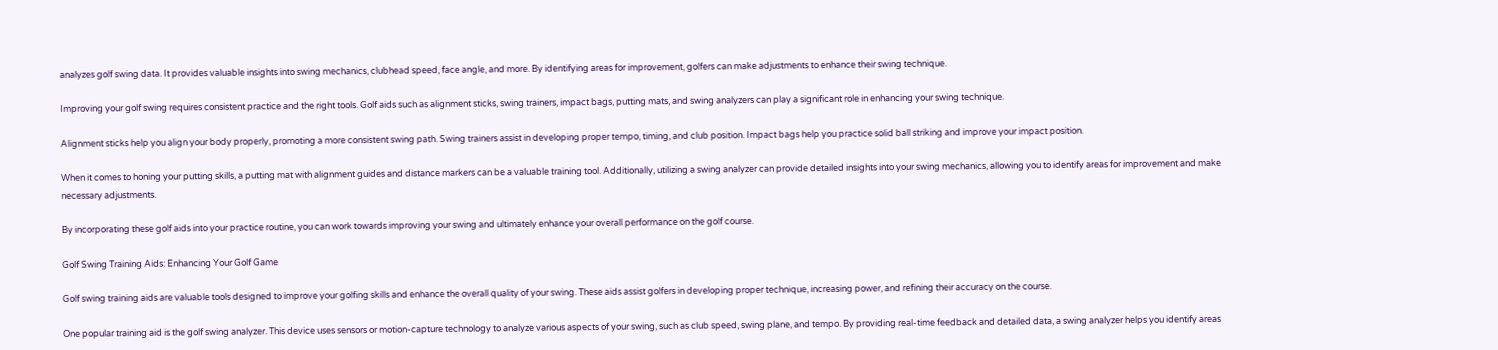analyzes golf swing data. It provides valuable insights into swing mechanics, clubhead speed, face angle, and more. By identifying areas for improvement, golfers can make adjustments to enhance their swing technique.

Improving your golf swing requires consistent practice and the right tools. Golf aids such as alignment sticks, swing trainers, impact bags, putting mats, and swing analyzers can play a significant role in enhancing your swing technique.

Alignment sticks help you align your body properly, promoting a more consistent swing path. Swing trainers assist in developing proper tempo, timing, and club position. Impact bags help you practice solid ball striking and improve your impact position.

When it comes to honing your putting skills, a putting mat with alignment guides and distance markers can be a valuable training tool. Additionally, utilizing a swing analyzer can provide detailed insights into your swing mechanics, allowing you to identify areas for improvement and make necessary adjustments.

By incorporating these golf aids into your practice routine, you can work towards improving your swing and ultimately enhance your overall performance on the golf course.

Golf Swing Training Aids: Enhancing Your Golf Game

Golf swing training aids are valuable tools designed to improve your golfing skills and enhance the overall quality of your swing. These aids assist golfers in developing proper technique, increasing power, and refining their accuracy on the course.

One popular training aid is the golf swing analyzer. This device uses sensors or motion-capture technology to analyze various aspects of your swing, such as club speed, swing plane, and tempo. By providing real-time feedback and detailed data, a swing analyzer helps you identify areas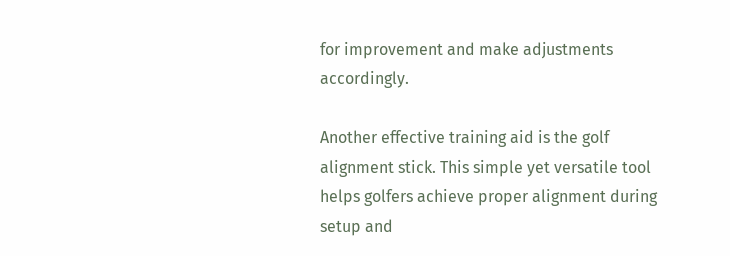for improvement and make adjustments accordingly.

Another effective training aid is the golf alignment stick. This simple yet versatile tool helps golfers achieve proper alignment during setup and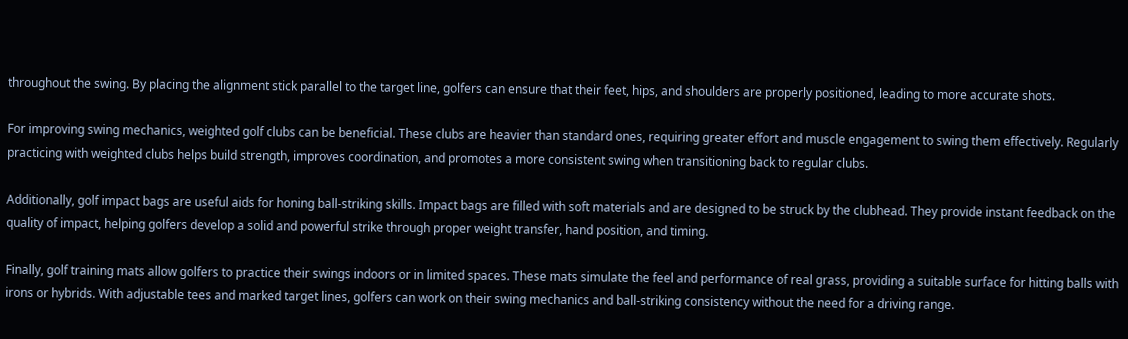throughout the swing. By placing the alignment stick parallel to the target line, golfers can ensure that their feet, hips, and shoulders are properly positioned, leading to more accurate shots.

For improving swing mechanics, weighted golf clubs can be beneficial. These clubs are heavier than standard ones, requiring greater effort and muscle engagement to swing them effectively. Regularly practicing with weighted clubs helps build strength, improves coordination, and promotes a more consistent swing when transitioning back to regular clubs.

Additionally, golf impact bags are useful aids for honing ball-striking skills. Impact bags are filled with soft materials and are designed to be struck by the clubhead. They provide instant feedback on the quality of impact, helping golfers develop a solid and powerful strike through proper weight transfer, hand position, and timing.

Finally, golf training mats allow golfers to practice their swings indoors or in limited spaces. These mats simulate the feel and performance of real grass, providing a suitable surface for hitting balls with irons or hybrids. With adjustable tees and marked target lines, golfers can work on their swing mechanics and ball-striking consistency without the need for a driving range.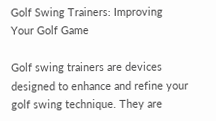Golf Swing Trainers: Improving Your Golf Game

Golf swing trainers are devices designed to enhance and refine your golf swing technique. They are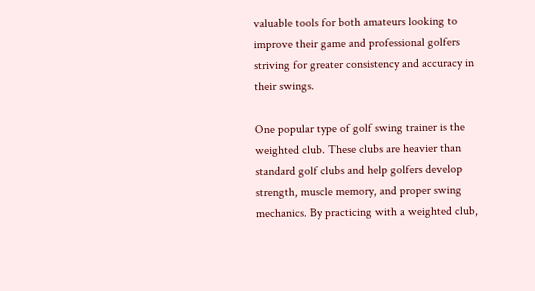valuable tools for both amateurs looking to improve their game and professional golfers striving for greater consistency and accuracy in their swings.

One popular type of golf swing trainer is the weighted club. These clubs are heavier than standard golf clubs and help golfers develop strength, muscle memory, and proper swing mechanics. By practicing with a weighted club,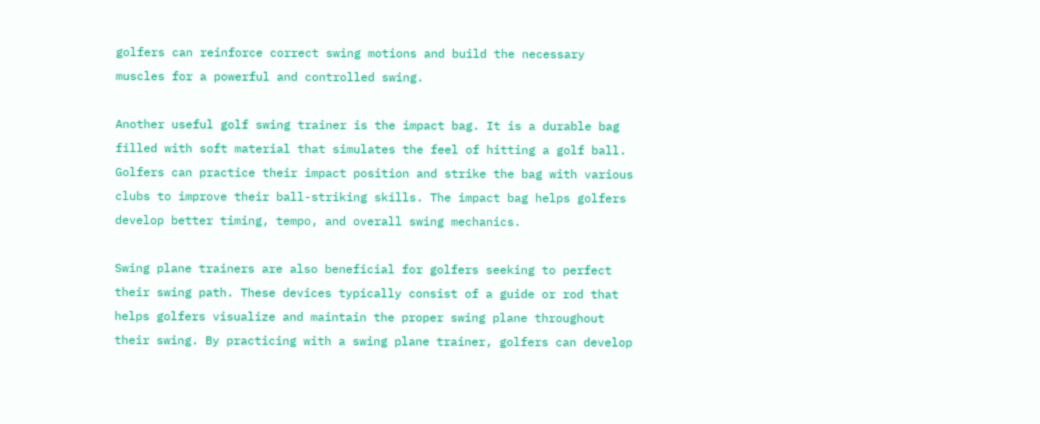golfers can reinforce correct swing motions and build the necessary muscles for a powerful and controlled swing.

Another useful golf swing trainer is the impact bag. It is a durable bag filled with soft material that simulates the feel of hitting a golf ball. Golfers can practice their impact position and strike the bag with various clubs to improve their ball-striking skills. The impact bag helps golfers develop better timing, tempo, and overall swing mechanics.

Swing plane trainers are also beneficial for golfers seeking to perfect their swing path. These devices typically consist of a guide or rod that helps golfers visualize and maintain the proper swing plane throughout their swing. By practicing with a swing plane trainer, golfers can develop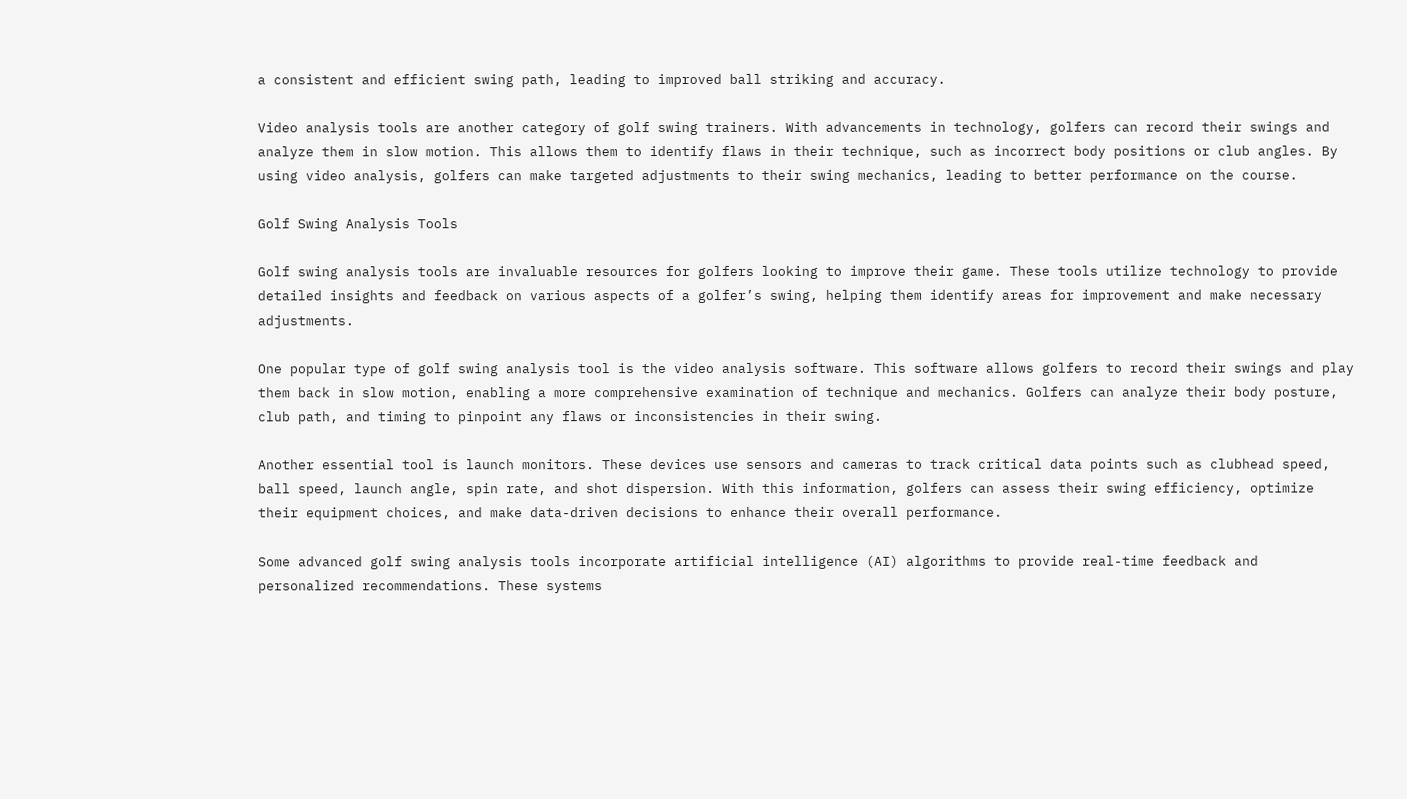a consistent and efficient swing path, leading to improved ball striking and accuracy.

Video analysis tools are another category of golf swing trainers. With advancements in technology, golfers can record their swings and analyze them in slow motion. This allows them to identify flaws in their technique, such as incorrect body positions or club angles. By using video analysis, golfers can make targeted adjustments to their swing mechanics, leading to better performance on the course.

Golf Swing Analysis Tools

Golf swing analysis tools are invaluable resources for golfers looking to improve their game. These tools utilize technology to provide detailed insights and feedback on various aspects of a golfer’s swing, helping them identify areas for improvement and make necessary adjustments.

One popular type of golf swing analysis tool is the video analysis software. This software allows golfers to record their swings and play them back in slow motion, enabling a more comprehensive examination of technique and mechanics. Golfers can analyze their body posture, club path, and timing to pinpoint any flaws or inconsistencies in their swing.

Another essential tool is launch monitors. These devices use sensors and cameras to track critical data points such as clubhead speed, ball speed, launch angle, spin rate, and shot dispersion. With this information, golfers can assess their swing efficiency, optimize their equipment choices, and make data-driven decisions to enhance their overall performance.

Some advanced golf swing analysis tools incorporate artificial intelligence (AI) algorithms to provide real-time feedback and personalized recommendations. These systems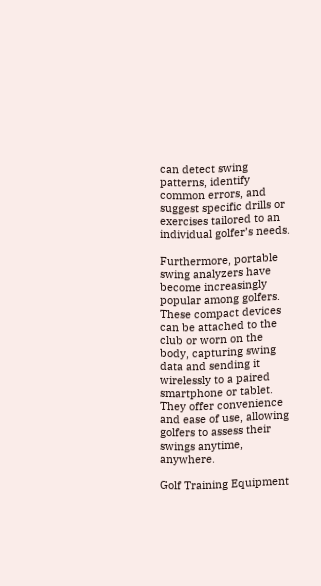can detect swing patterns, identify common errors, and suggest specific drills or exercises tailored to an individual golfer’s needs.

Furthermore, portable swing analyzers have become increasingly popular among golfers. These compact devices can be attached to the club or worn on the body, capturing swing data and sending it wirelessly to a paired smartphone or tablet. They offer convenience and ease of use, allowing golfers to assess their swings anytime, anywhere.

Golf Training Equipment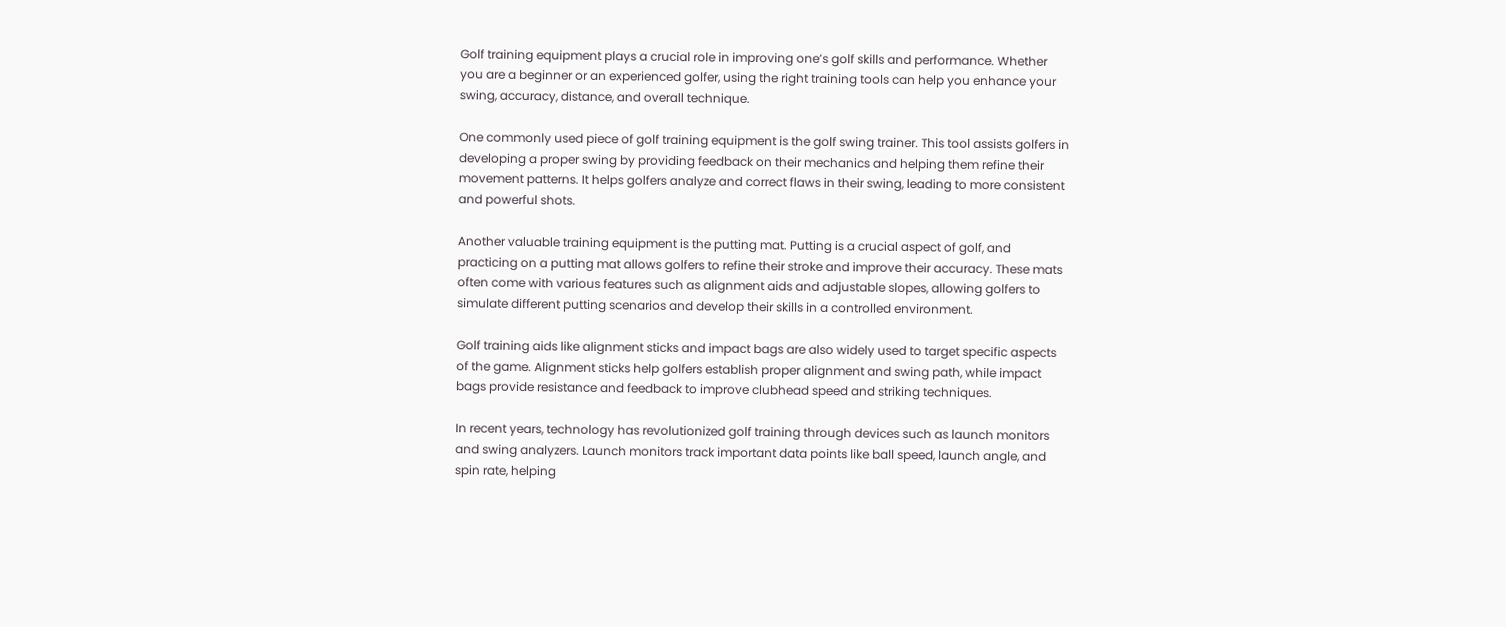Golf training equipment plays a crucial role in improving one’s golf skills and performance. Whether you are a beginner or an experienced golfer, using the right training tools can help you enhance your swing, accuracy, distance, and overall technique.

One commonly used piece of golf training equipment is the golf swing trainer. This tool assists golfers in developing a proper swing by providing feedback on their mechanics and helping them refine their movement patterns. It helps golfers analyze and correct flaws in their swing, leading to more consistent and powerful shots.

Another valuable training equipment is the putting mat. Putting is a crucial aspect of golf, and practicing on a putting mat allows golfers to refine their stroke and improve their accuracy. These mats often come with various features such as alignment aids and adjustable slopes, allowing golfers to simulate different putting scenarios and develop their skills in a controlled environment.

Golf training aids like alignment sticks and impact bags are also widely used to target specific aspects of the game. Alignment sticks help golfers establish proper alignment and swing path, while impact bags provide resistance and feedback to improve clubhead speed and striking techniques.

In recent years, technology has revolutionized golf training through devices such as launch monitors and swing analyzers. Launch monitors track important data points like ball speed, launch angle, and spin rate, helping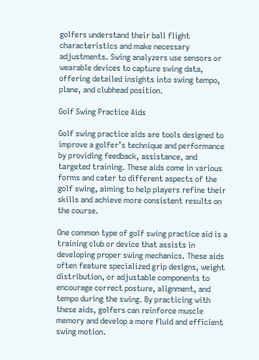golfers understand their ball flight characteristics and make necessary adjustments. Swing analyzers use sensors or wearable devices to capture swing data, offering detailed insights into swing tempo, plane, and clubhead position.

Golf Swing Practice Aids

Golf swing practice aids are tools designed to improve a golfer’s technique and performance by providing feedback, assistance, and targeted training. These aids come in various forms and cater to different aspects of the golf swing, aiming to help players refine their skills and achieve more consistent results on the course.

One common type of golf swing practice aid is a training club or device that assists in developing proper swing mechanics. These aids often feature specialized grip designs, weight distribution, or adjustable components to encourage correct posture, alignment, and tempo during the swing. By practicing with these aids, golfers can reinforce muscle memory and develop a more fluid and efficient swing motion.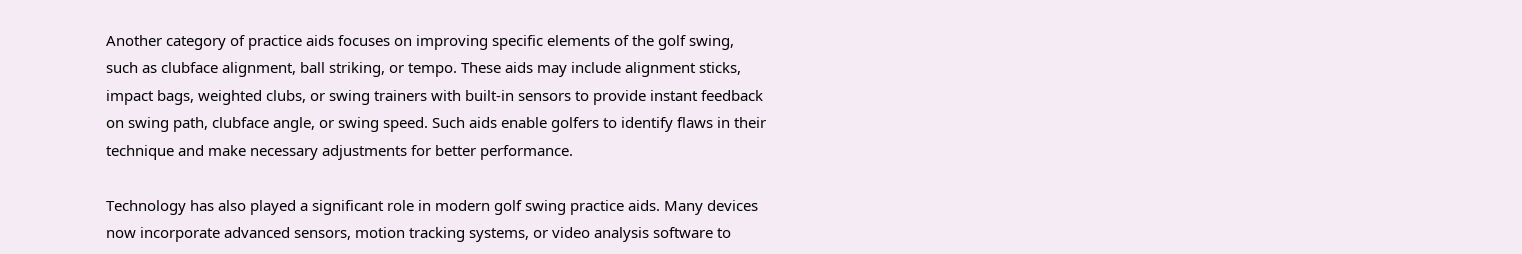Another category of practice aids focuses on improving specific elements of the golf swing, such as clubface alignment, ball striking, or tempo. These aids may include alignment sticks, impact bags, weighted clubs, or swing trainers with built-in sensors to provide instant feedback on swing path, clubface angle, or swing speed. Such aids enable golfers to identify flaws in their technique and make necessary adjustments for better performance.

Technology has also played a significant role in modern golf swing practice aids. Many devices now incorporate advanced sensors, motion tracking systems, or video analysis software to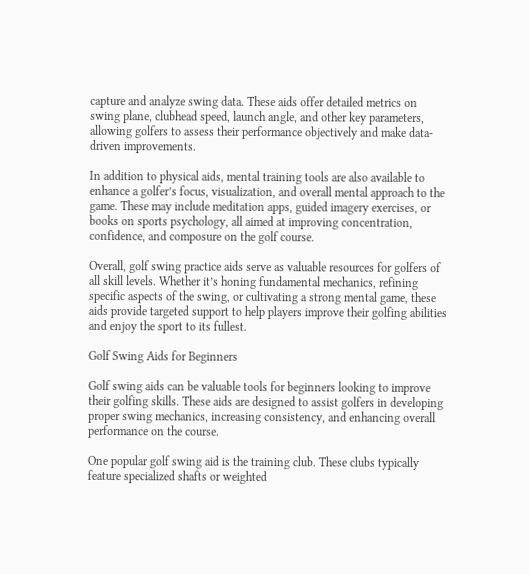capture and analyze swing data. These aids offer detailed metrics on swing plane, clubhead speed, launch angle, and other key parameters, allowing golfers to assess their performance objectively and make data-driven improvements.

In addition to physical aids, mental training tools are also available to enhance a golfer’s focus, visualization, and overall mental approach to the game. These may include meditation apps, guided imagery exercises, or books on sports psychology, all aimed at improving concentration, confidence, and composure on the golf course.

Overall, golf swing practice aids serve as valuable resources for golfers of all skill levels. Whether it’s honing fundamental mechanics, refining specific aspects of the swing, or cultivating a strong mental game, these aids provide targeted support to help players improve their golfing abilities and enjoy the sport to its fullest.

Golf Swing Aids for Beginners

Golf swing aids can be valuable tools for beginners looking to improve their golfing skills. These aids are designed to assist golfers in developing proper swing mechanics, increasing consistency, and enhancing overall performance on the course.

One popular golf swing aid is the training club. These clubs typically feature specialized shafts or weighted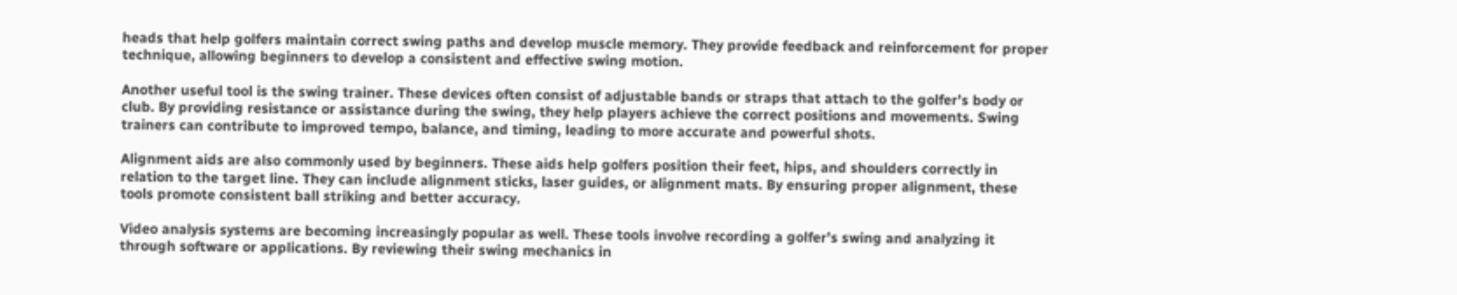heads that help golfers maintain correct swing paths and develop muscle memory. They provide feedback and reinforcement for proper technique, allowing beginners to develop a consistent and effective swing motion.

Another useful tool is the swing trainer. These devices often consist of adjustable bands or straps that attach to the golfer’s body or club. By providing resistance or assistance during the swing, they help players achieve the correct positions and movements. Swing trainers can contribute to improved tempo, balance, and timing, leading to more accurate and powerful shots.

Alignment aids are also commonly used by beginners. These aids help golfers position their feet, hips, and shoulders correctly in relation to the target line. They can include alignment sticks, laser guides, or alignment mats. By ensuring proper alignment, these tools promote consistent ball striking and better accuracy.

Video analysis systems are becoming increasingly popular as well. These tools involve recording a golfer’s swing and analyzing it through software or applications. By reviewing their swing mechanics in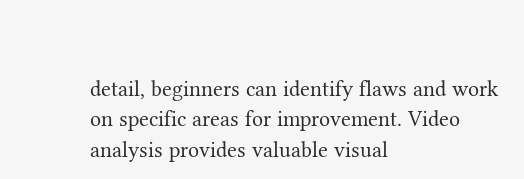detail, beginners can identify flaws and work on specific areas for improvement. Video analysis provides valuable visual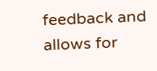feedback and allows for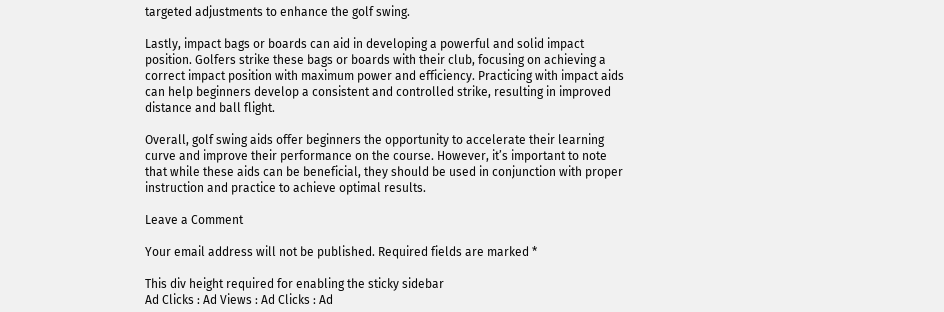targeted adjustments to enhance the golf swing.

Lastly, impact bags or boards can aid in developing a powerful and solid impact position. Golfers strike these bags or boards with their club, focusing on achieving a correct impact position with maximum power and efficiency. Practicing with impact aids can help beginners develop a consistent and controlled strike, resulting in improved distance and ball flight.

Overall, golf swing aids offer beginners the opportunity to accelerate their learning curve and improve their performance on the course. However, it’s important to note that while these aids can be beneficial, they should be used in conjunction with proper instruction and practice to achieve optimal results.

Leave a Comment

Your email address will not be published. Required fields are marked *

This div height required for enabling the sticky sidebar
Ad Clicks : Ad Views : Ad Clicks : Ad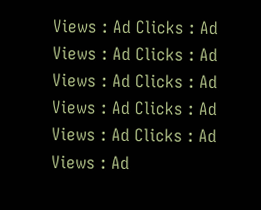Views : Ad Clicks : Ad Views : Ad Clicks : Ad Views : Ad Clicks : Ad Views : Ad Clicks : Ad Views : Ad Clicks : Ad Views : Ad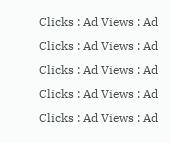Clicks : Ad Views : Ad Clicks : Ad Views : Ad Clicks : Ad Views : Ad Clicks : Ad Views : Ad Clicks : Ad Views : Ad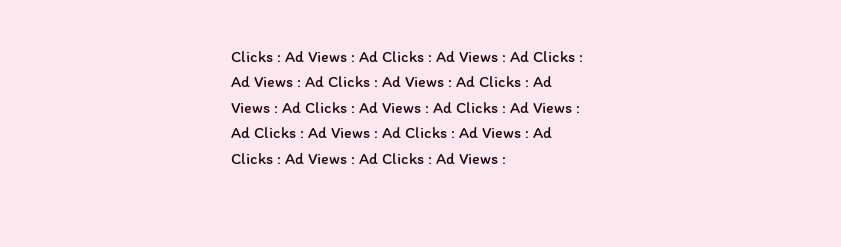Clicks : Ad Views : Ad Clicks : Ad Views : Ad Clicks : Ad Views : Ad Clicks : Ad Views : Ad Clicks : Ad Views : Ad Clicks : Ad Views : Ad Clicks : Ad Views : Ad Clicks : Ad Views : Ad Clicks : Ad Views : Ad Clicks : Ad Views : Ad Clicks : Ad Views :